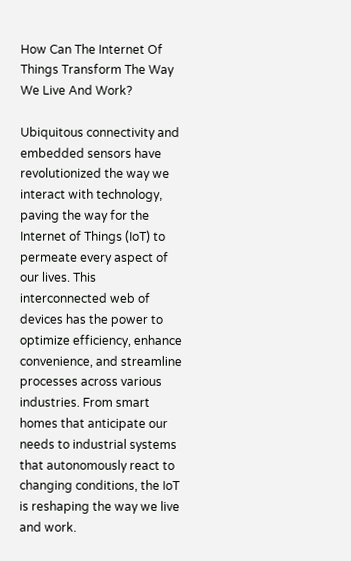How Can The Internet Of Things Transform The Way We Live And Work?

Ubiquitous connectivity and embedded sensors have revolutionized the way we interact with technology, paving the way for the Internet of Things (IoT) to permeate every aspect of our lives. This interconnected web of devices has the power to optimize efficiency, enhance convenience, and streamline processes across various industries. From smart homes that anticipate our needs to industrial systems that autonomously react to changing conditions, the IoT is reshaping the way we live and work.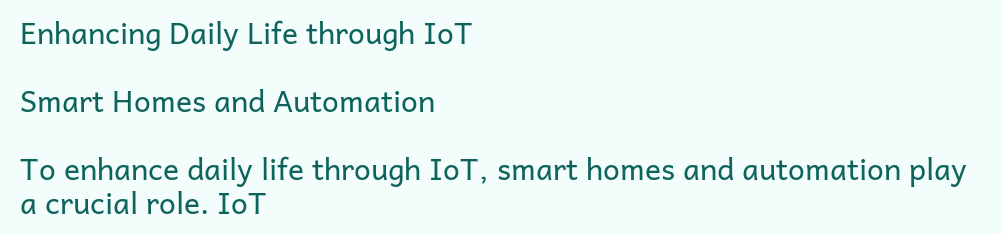Enhancing Daily Life through IoT

Smart Homes and Automation

To enhance daily life through IoT, smart homes and automation play a crucial role. IoT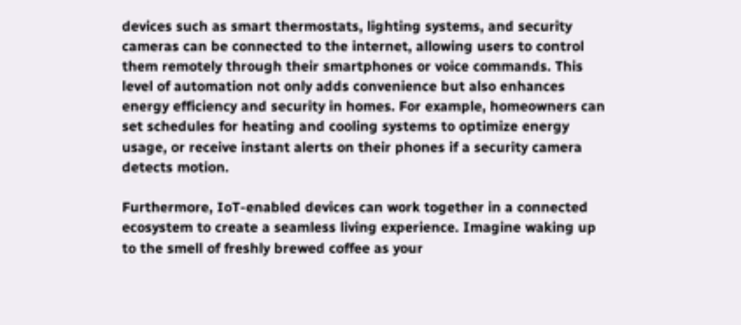devices such as smart thermostats, lighting systems, and security cameras can be connected to the internet, allowing users to control them remotely through their smartphones or voice commands. This level of automation not only adds convenience but also enhances energy efficiency and security in homes. For example, homeowners can set schedules for heating and cooling systems to optimize energy usage, or receive instant alerts on their phones if a security camera detects motion.

Furthermore, IoT-enabled devices can work together in a connected ecosystem to create a seamless living experience. Imagine waking up to the smell of freshly brewed coffee as your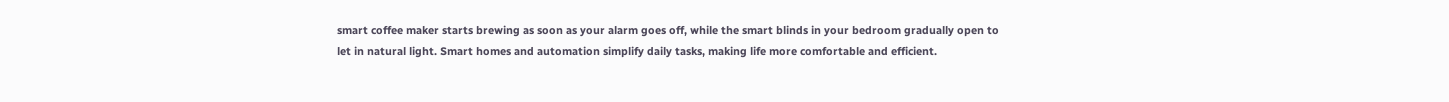smart coffee maker starts brewing as soon as your alarm goes off, while the smart blinds in your bedroom gradually open to let in natural light. Smart homes and automation simplify daily tasks, making life more comfortable and efficient.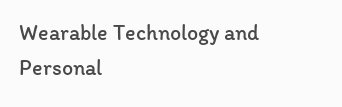Wearable Technology and Personal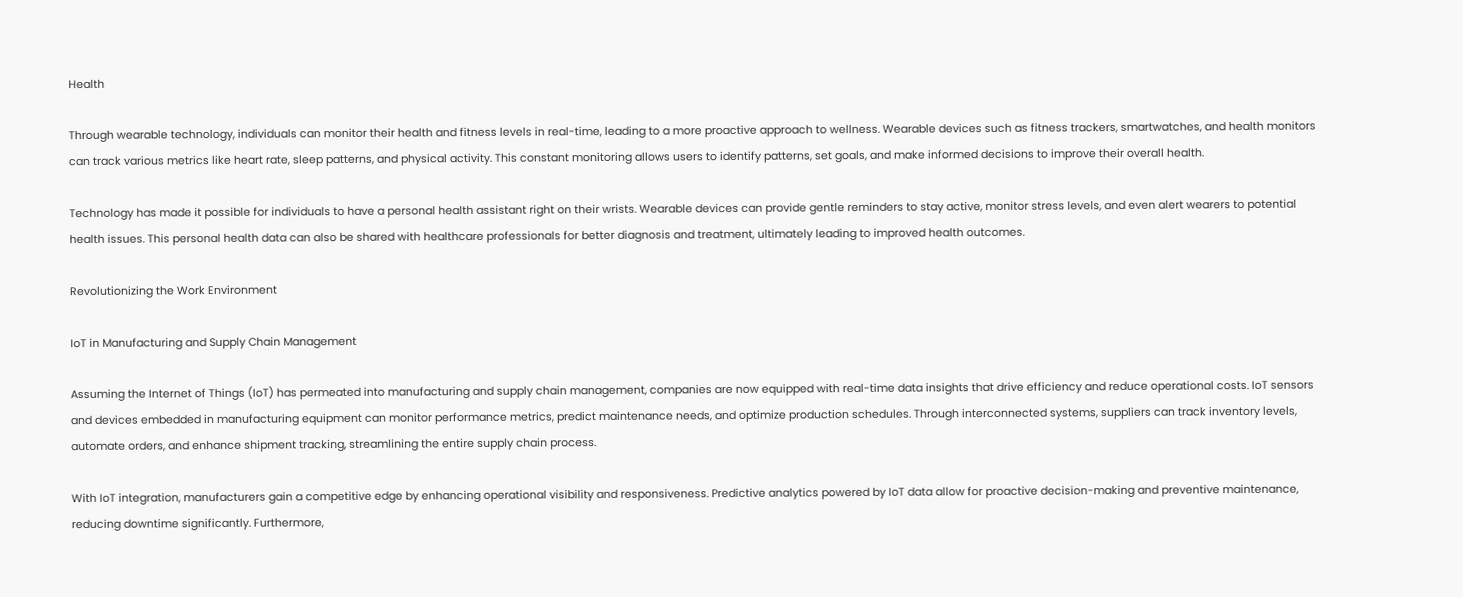Health

Through wearable technology, individuals can monitor their health and fitness levels in real-time, leading to a more proactive approach to wellness. Wearable devices such as fitness trackers, smartwatches, and health monitors can track various metrics like heart rate, sleep patterns, and physical activity. This constant monitoring allows users to identify patterns, set goals, and make informed decisions to improve their overall health.

Technology has made it possible for individuals to have a personal health assistant right on their wrists. Wearable devices can provide gentle reminders to stay active, monitor stress levels, and even alert wearers to potential health issues. This personal health data can also be shared with healthcare professionals for better diagnosis and treatment, ultimately leading to improved health outcomes.

Revolutionizing the Work Environment

IoT in Manufacturing and Supply Chain Management

Assuming the Internet of Things (IoT) has permeated into manufacturing and supply chain management, companies are now equipped with real-time data insights that drive efficiency and reduce operational costs. IoT sensors and devices embedded in manufacturing equipment can monitor performance metrics, predict maintenance needs, and optimize production schedules. Through interconnected systems, suppliers can track inventory levels, automate orders, and enhance shipment tracking, streamlining the entire supply chain process.

With IoT integration, manufacturers gain a competitive edge by enhancing operational visibility and responsiveness. Predictive analytics powered by IoT data allow for proactive decision-making and preventive maintenance, reducing downtime significantly. Furthermore,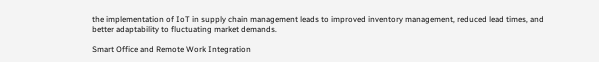the implementation of IoT in supply chain management leads to improved inventory management, reduced lead times, and better adaptability to fluctuating market demands.

Smart Office and Remote Work Integration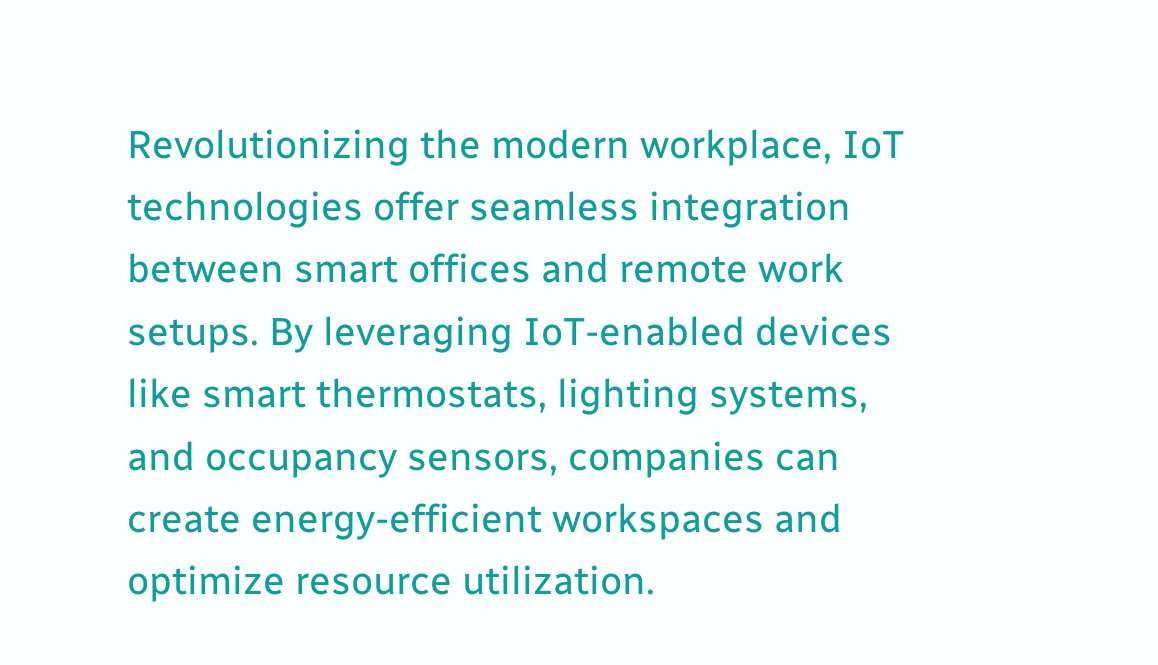Revolutionizing the modern workplace, IoT technologies offer seamless integration between smart offices and remote work setups. By leveraging IoT-enabled devices like smart thermostats, lighting systems, and occupancy sensors, companies can create energy-efficient workspaces and optimize resource utilization.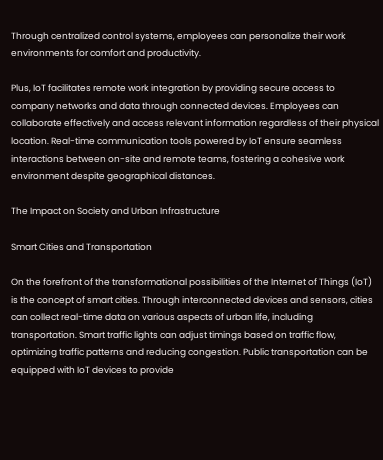Through centralized control systems, employees can personalize their work environments for comfort and productivity.

Plus, IoT facilitates remote work integration by providing secure access to company networks and data through connected devices. Employees can collaborate effectively and access relevant information regardless of their physical location. Real-time communication tools powered by IoT ensure seamless interactions between on-site and remote teams, fostering a cohesive work environment despite geographical distances.

The Impact on Society and Urban Infrastructure

Smart Cities and Transportation

On the forefront of the transformational possibilities of the Internet of Things (IoT) is the concept of smart cities. Through interconnected devices and sensors, cities can collect real-time data on various aspects of urban life, including transportation. Smart traffic lights can adjust timings based on traffic flow, optimizing traffic patterns and reducing congestion. Public transportation can be equipped with IoT devices to provide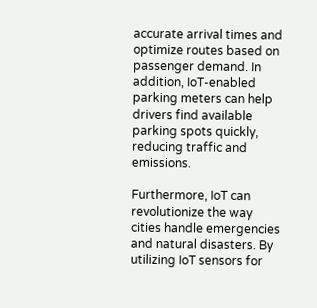accurate arrival times and optimize routes based on passenger demand. In addition, IoT-enabled parking meters can help drivers find available parking spots quickly, reducing traffic and emissions.

Furthermore, IoT can revolutionize the way cities handle emergencies and natural disasters. By utilizing IoT sensors for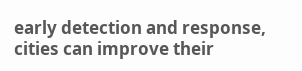early detection and response, cities can improve their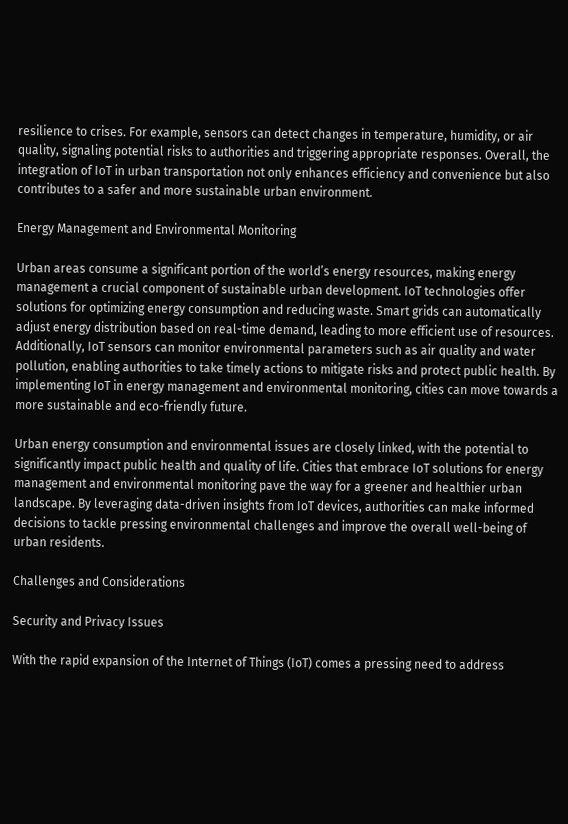resilience to crises. For example, sensors can detect changes in temperature, humidity, or air quality, signaling potential risks to authorities and triggering appropriate responses. Overall, the integration of IoT in urban transportation not only enhances efficiency and convenience but also contributes to a safer and more sustainable urban environment.

Energy Management and Environmental Monitoring

Urban areas consume a significant portion of the world’s energy resources, making energy management a crucial component of sustainable urban development. IoT technologies offer solutions for optimizing energy consumption and reducing waste. Smart grids can automatically adjust energy distribution based on real-time demand, leading to more efficient use of resources. Additionally, IoT sensors can monitor environmental parameters such as air quality and water pollution, enabling authorities to take timely actions to mitigate risks and protect public health. By implementing IoT in energy management and environmental monitoring, cities can move towards a more sustainable and eco-friendly future.

Urban energy consumption and environmental issues are closely linked, with the potential to significantly impact public health and quality of life. Cities that embrace IoT solutions for energy management and environmental monitoring pave the way for a greener and healthier urban landscape. By leveraging data-driven insights from IoT devices, authorities can make informed decisions to tackle pressing environmental challenges and improve the overall well-being of urban residents.

Challenges and Considerations

Security and Privacy Issues

With the rapid expansion of the Internet of Things (IoT) comes a pressing need to address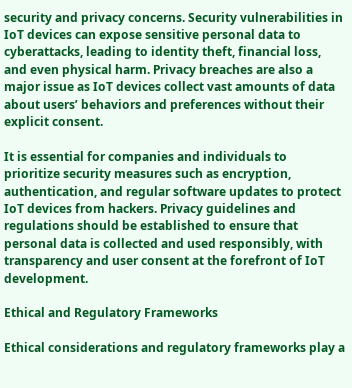security and privacy concerns. Security vulnerabilities in IoT devices can expose sensitive personal data to cyberattacks, leading to identity theft, financial loss, and even physical harm. Privacy breaches are also a major issue as IoT devices collect vast amounts of data about users’ behaviors and preferences without their explicit consent.

It is essential for companies and individuals to prioritize security measures such as encryption, authentication, and regular software updates to protect IoT devices from hackers. Privacy guidelines and regulations should be established to ensure that personal data is collected and used responsibly, with transparency and user consent at the forefront of IoT development.

Ethical and Regulatory Frameworks

Ethical considerations and regulatory frameworks play a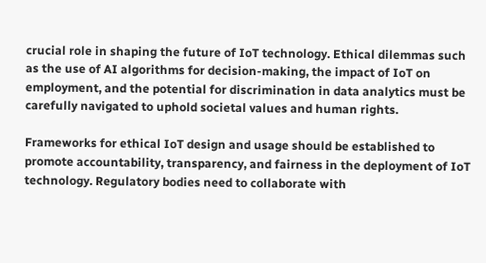crucial role in shaping the future of IoT technology. Ethical dilemmas such as the use of AI algorithms for decision-making, the impact of IoT on employment, and the potential for discrimination in data analytics must be carefully navigated to uphold societal values and human rights.

Frameworks for ethical IoT design and usage should be established to promote accountability, transparency, and fairness in the deployment of IoT technology. Regulatory bodies need to collaborate with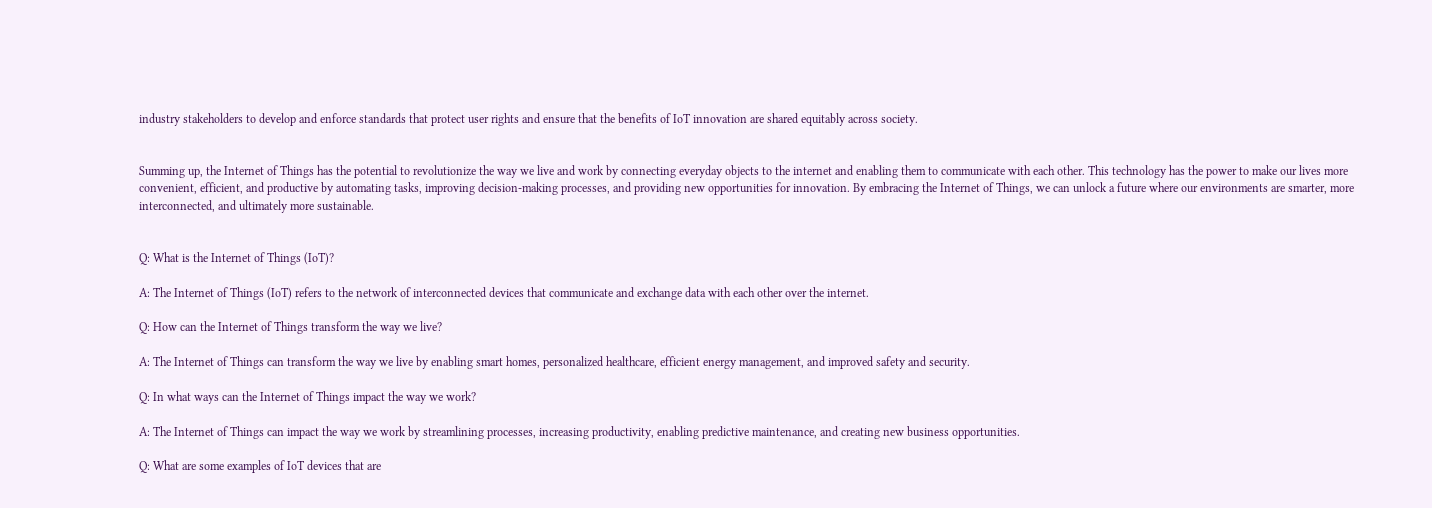industry stakeholders to develop and enforce standards that protect user rights and ensure that the benefits of IoT innovation are shared equitably across society.


Summing up, the Internet of Things has the potential to revolutionize the way we live and work by connecting everyday objects to the internet and enabling them to communicate with each other. This technology has the power to make our lives more convenient, efficient, and productive by automating tasks, improving decision-making processes, and providing new opportunities for innovation. By embracing the Internet of Things, we can unlock a future where our environments are smarter, more interconnected, and ultimately more sustainable.


Q: What is the Internet of Things (IoT)?

A: The Internet of Things (IoT) refers to the network of interconnected devices that communicate and exchange data with each other over the internet.

Q: How can the Internet of Things transform the way we live?

A: The Internet of Things can transform the way we live by enabling smart homes, personalized healthcare, efficient energy management, and improved safety and security.

Q: In what ways can the Internet of Things impact the way we work?

A: The Internet of Things can impact the way we work by streamlining processes, increasing productivity, enabling predictive maintenance, and creating new business opportunities.

Q: What are some examples of IoT devices that are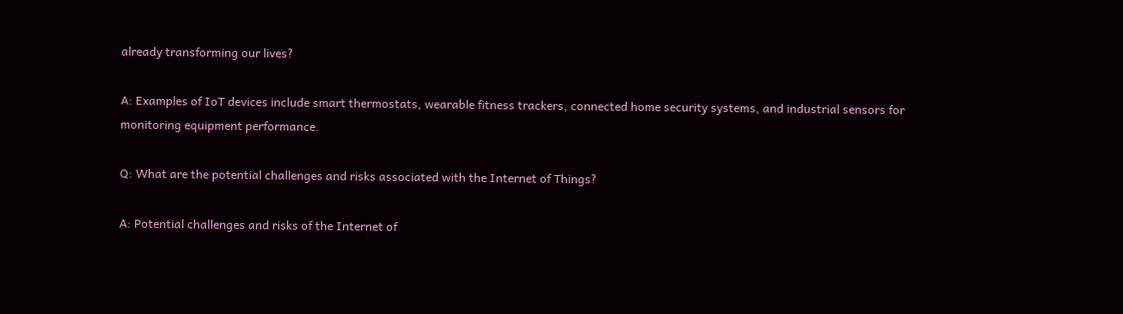already transforming our lives?

A: Examples of IoT devices include smart thermostats, wearable fitness trackers, connected home security systems, and industrial sensors for monitoring equipment performance.

Q: What are the potential challenges and risks associated with the Internet of Things?

A: Potential challenges and risks of the Internet of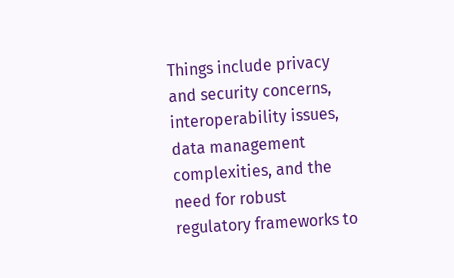Things include privacy and security concerns, interoperability issues, data management complexities, and the need for robust regulatory frameworks to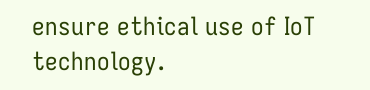ensure ethical use of IoT technology.